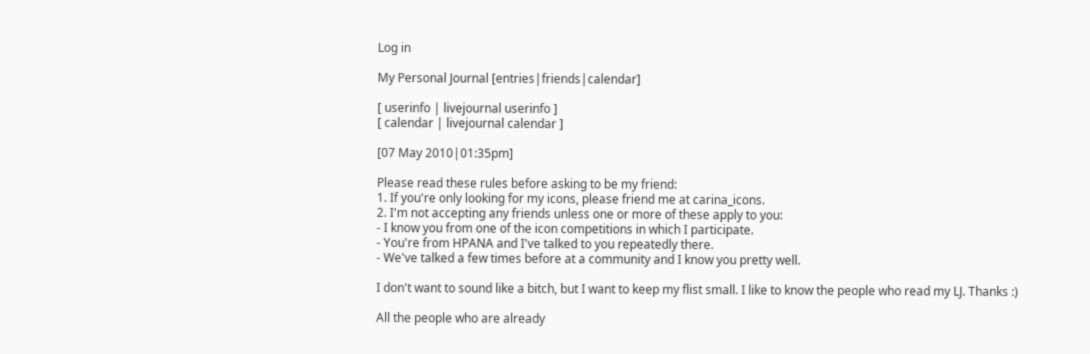Log in

My Personal Journal [entries|friends|calendar]

[ userinfo | livejournal userinfo ]
[ calendar | livejournal calendar ]

[07 May 2010|01:35pm]

Please read these rules before asking to be my friend:
1. If you're only looking for my icons, please friend me at carina_icons.
2. I'm not accepting any friends unless one or more of these apply to you:
- I know you from one of the icon competitions in which I participate.
- You're from HPANA and I've talked to you repeatedly there.
- We've talked a few times before at a community and I know you pretty well.

I don't want to sound like a bitch, but I want to keep my flist small. I like to know the people who read my LJ. Thanks :)

All the people who are already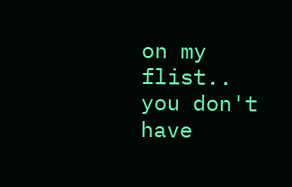on my flist.. you don't have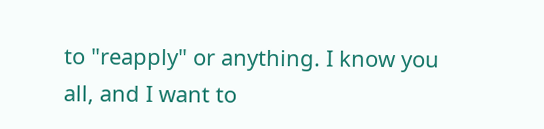to "reapply" or anything. I know you all, and I want to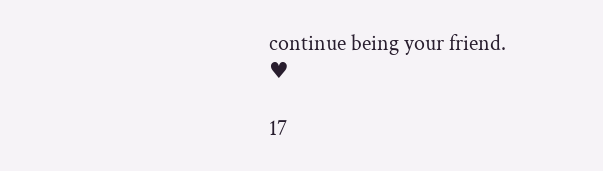continue being your friend. ♥

17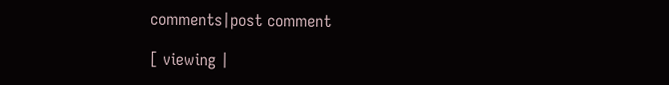comments|post comment

[ viewing |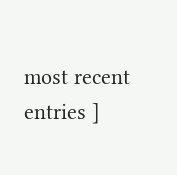most recent entries ]